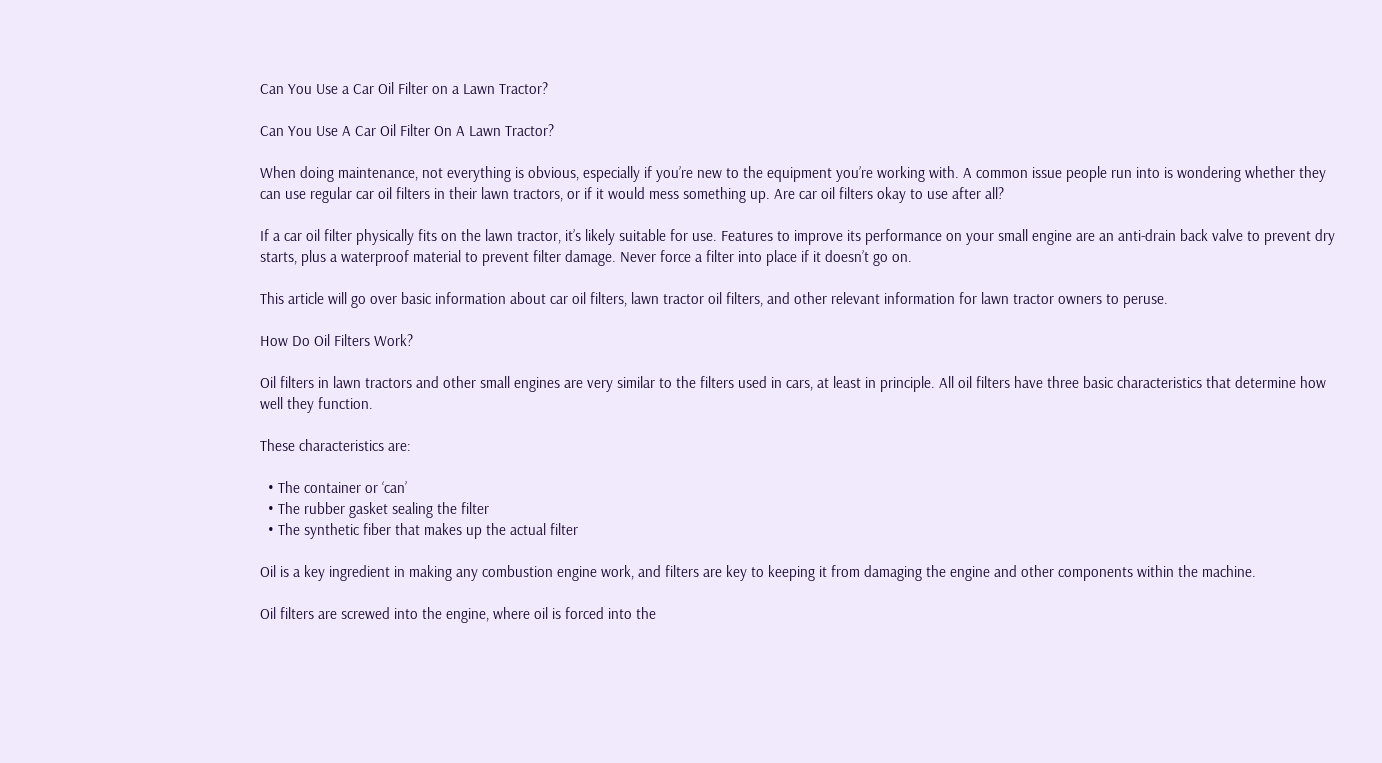Can You Use a Car Oil Filter on a Lawn Tractor?

Can You Use A Car Oil Filter On A Lawn Tractor?

When doing maintenance, not everything is obvious, especially if you’re new to the equipment you’re working with. A common issue people run into is wondering whether they can use regular car oil filters in their lawn tractors, or if it would mess something up. Are car oil filters okay to use after all?

If a car oil filter physically fits on the lawn tractor, it’s likely suitable for use. Features to improve its performance on your small engine are an anti-drain back valve to prevent dry starts, plus a waterproof material to prevent filter damage. Never force a filter into place if it doesn’t go on.

This article will go over basic information about car oil filters, lawn tractor oil filters, and other relevant information for lawn tractor owners to peruse.

How Do Oil Filters Work?

Oil filters in lawn tractors and other small engines are very similar to the filters used in cars, at least in principle. All oil filters have three basic characteristics that determine how well they function.

These characteristics are:

  • The container or ‘can’
  • The rubber gasket sealing the filter
  • The synthetic fiber that makes up the actual filter

Oil is a key ingredient in making any combustion engine work, and filters are key to keeping it from damaging the engine and other components within the machine.

Oil filters are screwed into the engine, where oil is forced into the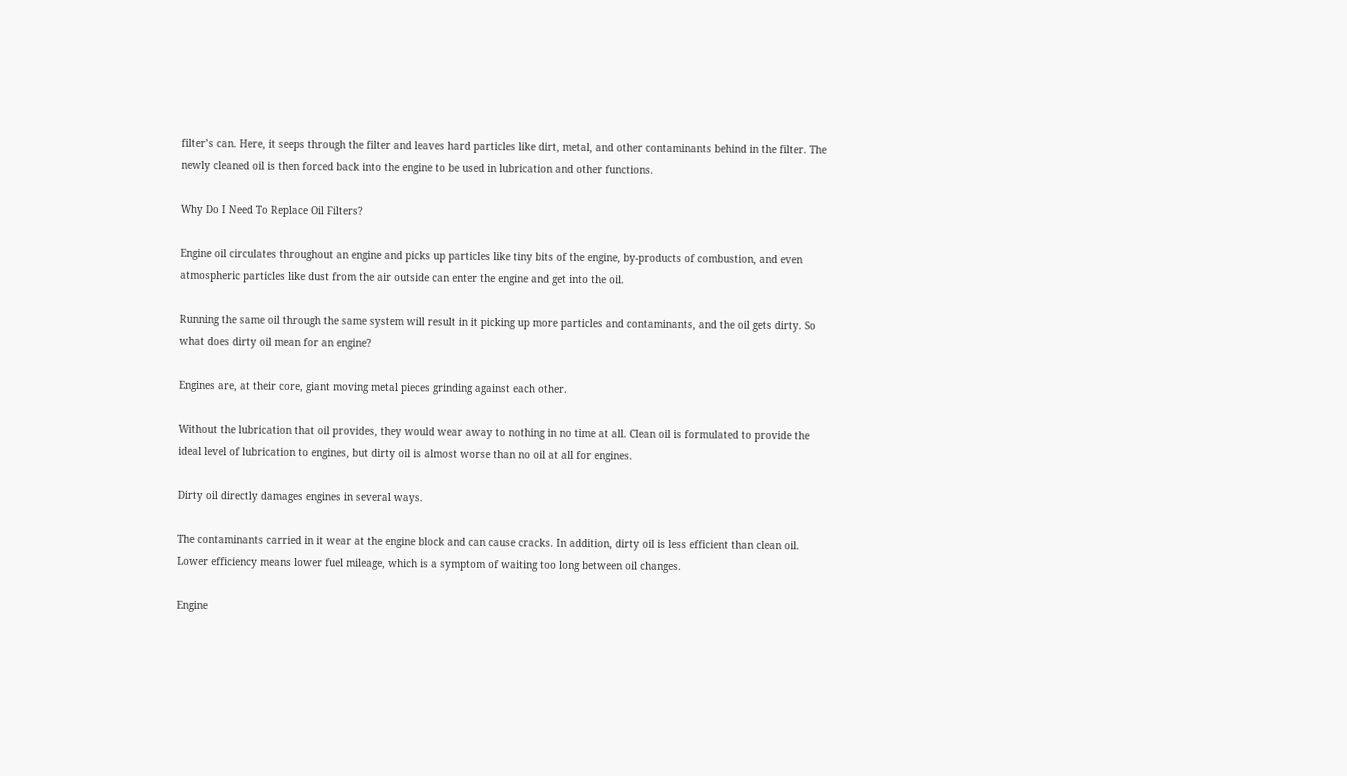filter’s can. Here, it seeps through the filter and leaves hard particles like dirt, metal, and other contaminants behind in the filter. The newly cleaned oil is then forced back into the engine to be used in lubrication and other functions.

Why Do I Need To Replace Oil Filters?

Engine oil circulates throughout an engine and picks up particles like tiny bits of the engine, by-products of combustion, and even atmospheric particles like dust from the air outside can enter the engine and get into the oil.

Running the same oil through the same system will result in it picking up more particles and contaminants, and the oil gets dirty. So what does dirty oil mean for an engine?

Engines are, at their core, giant moving metal pieces grinding against each other.

Without the lubrication that oil provides, they would wear away to nothing in no time at all. Clean oil is formulated to provide the ideal level of lubrication to engines, but dirty oil is almost worse than no oil at all for engines.

Dirty oil directly damages engines in several ways.

The contaminants carried in it wear at the engine block and can cause cracks. In addition, dirty oil is less efficient than clean oil. Lower efficiency means lower fuel mileage, which is a symptom of waiting too long between oil changes.

Engine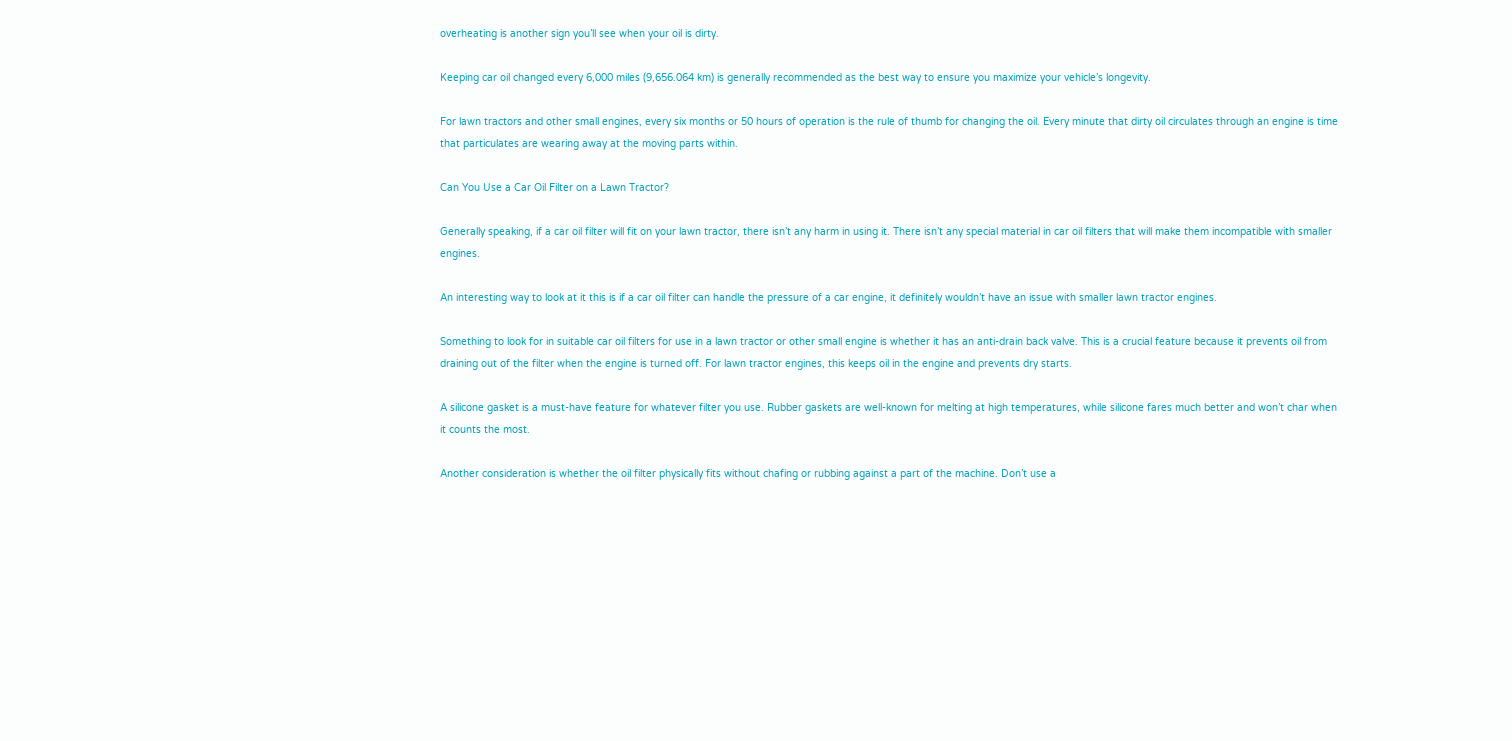overheating is another sign you’ll see when your oil is dirty.

Keeping car oil changed every 6,000 miles (9,656.064 km) is generally recommended as the best way to ensure you maximize your vehicle’s longevity.

For lawn tractors and other small engines, every six months or 50 hours of operation is the rule of thumb for changing the oil. Every minute that dirty oil circulates through an engine is time that particulates are wearing away at the moving parts within.

Can You Use a Car Oil Filter on a Lawn Tractor?

Generally speaking, if a car oil filter will fit on your lawn tractor, there isn’t any harm in using it. There isn’t any special material in car oil filters that will make them incompatible with smaller engines.

An interesting way to look at it this is if a car oil filter can handle the pressure of a car engine, it definitely wouldn’t have an issue with smaller lawn tractor engines.

Something to look for in suitable car oil filters for use in a lawn tractor or other small engine is whether it has an anti-drain back valve. This is a crucial feature because it prevents oil from draining out of the filter when the engine is turned off. For lawn tractor engines, this keeps oil in the engine and prevents dry starts.

A silicone gasket is a must-have feature for whatever filter you use. Rubber gaskets are well-known for melting at high temperatures, while silicone fares much better and won’t char when it counts the most.

Another consideration is whether the oil filter physically fits without chafing or rubbing against a part of the machine. Don’t use a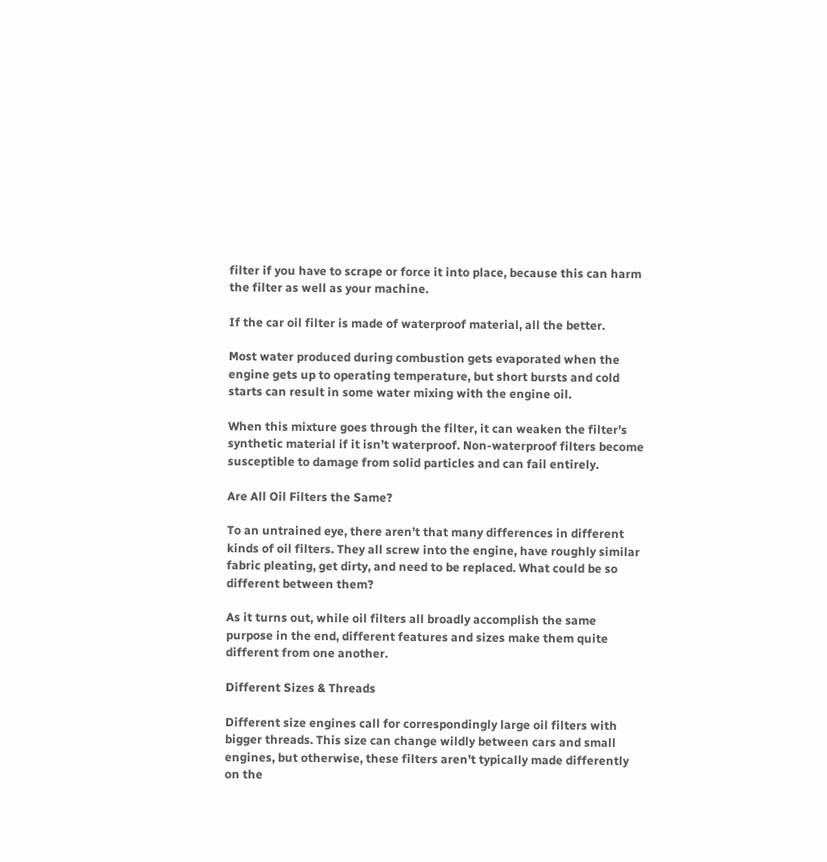filter if you have to scrape or force it into place, because this can harm the filter as well as your machine.

If the car oil filter is made of waterproof material, all the better.

Most water produced during combustion gets evaporated when the engine gets up to operating temperature, but short bursts and cold starts can result in some water mixing with the engine oil.

When this mixture goes through the filter, it can weaken the filter’s synthetic material if it isn’t waterproof. Non-waterproof filters become susceptible to damage from solid particles and can fail entirely.

Are All Oil Filters the Same?

To an untrained eye, there aren’t that many differences in different kinds of oil filters. They all screw into the engine, have roughly similar fabric pleating, get dirty, and need to be replaced. What could be so different between them?

As it turns out, while oil filters all broadly accomplish the same purpose in the end, different features and sizes make them quite different from one another.

Different Sizes & Threads

Different size engines call for correspondingly large oil filters with bigger threads. This size can change wildly between cars and small engines, but otherwise, these filters aren’t typically made differently on the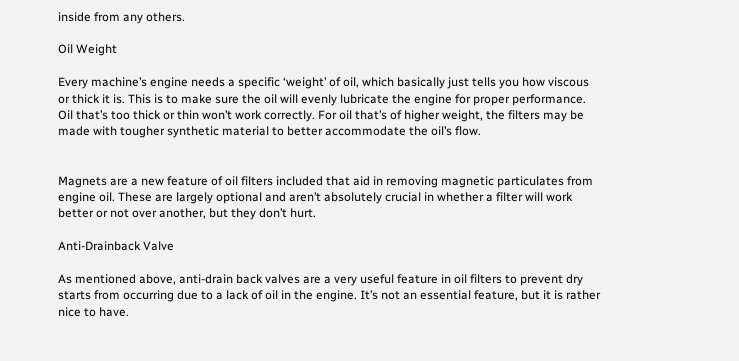inside from any others.

Oil Weight

Every machine’s engine needs a specific ‘weight’ of oil, which basically just tells you how viscous or thick it is. This is to make sure the oil will evenly lubricate the engine for proper performance. Oil that’s too thick or thin won’t work correctly. For oil that’s of higher weight, the filters may be made with tougher synthetic material to better accommodate the oil’s flow.


Magnets are a new feature of oil filters included that aid in removing magnetic particulates from engine oil. These are largely optional and aren’t absolutely crucial in whether a filter will work better or not over another, but they don’t hurt.

Anti-Drainback Valve

As mentioned above, anti-drain back valves are a very useful feature in oil filters to prevent dry starts from occurring due to a lack of oil in the engine. It’s not an essential feature, but it is rather nice to have.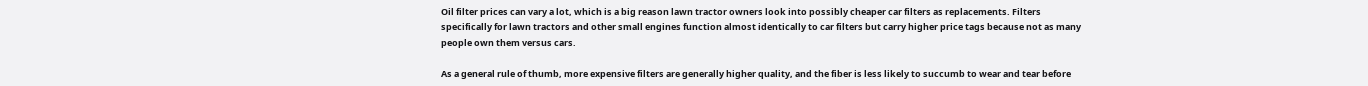Oil filter prices can vary a lot, which is a big reason lawn tractor owners look into possibly cheaper car filters as replacements. Filters specifically for lawn tractors and other small engines function almost identically to car filters but carry higher price tags because not as many people own them versus cars.

As a general rule of thumb, more expensive filters are generally higher quality, and the fiber is less likely to succumb to wear and tear before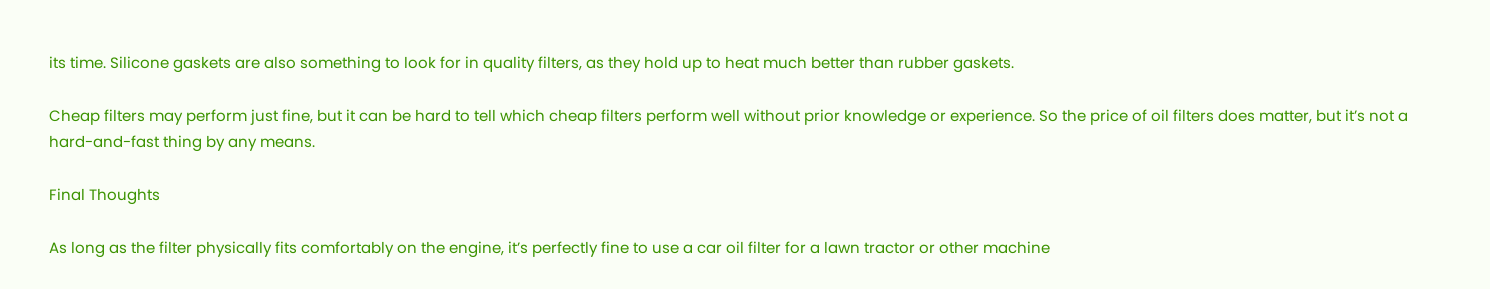its time. Silicone gaskets are also something to look for in quality filters, as they hold up to heat much better than rubber gaskets.

Cheap filters may perform just fine, but it can be hard to tell which cheap filters perform well without prior knowledge or experience. So the price of oil filters does matter, but it’s not a hard-and-fast thing by any means.

Final Thoughts

As long as the filter physically fits comfortably on the engine, it’s perfectly fine to use a car oil filter for a lawn tractor or other machine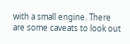with a small engine. There are some caveats to look out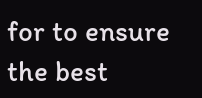for to ensure the best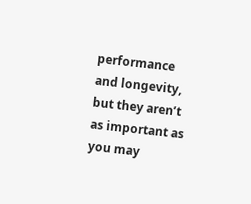performance and longevity, but they aren’t as important as you may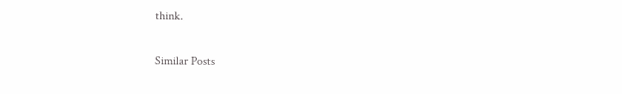think.

Similar Posts